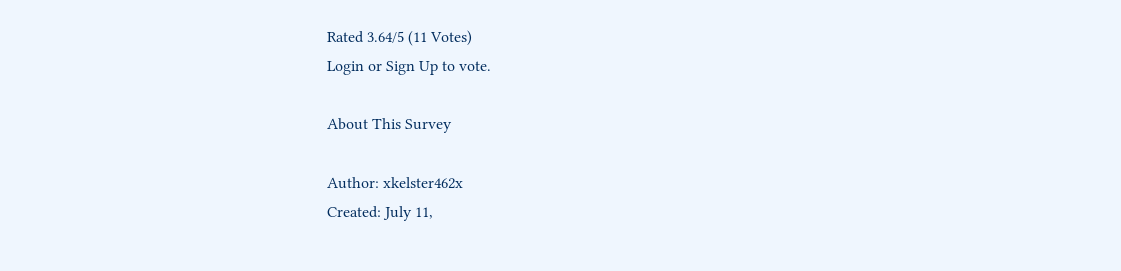Rated 3.64/5 (11 Votes)
Login or Sign Up to vote.

About This Survey

Author: xkelster462x
Created: July 11,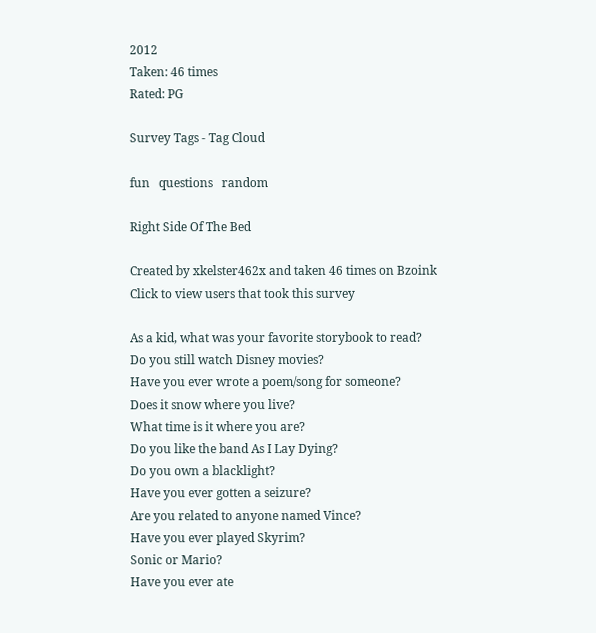2012
Taken: 46 times
Rated: PG

Survey Tags - Tag Cloud

fun   questions   random

Right Side Of The Bed

Created by xkelster462x and taken 46 times on Bzoink
Click to view users that took this survey

As a kid, what was your favorite storybook to read?
Do you still watch Disney movies?
Have you ever wrote a poem/song for someone?
Does it snow where you live?
What time is it where you are?
Do you like the band As I Lay Dying?
Do you own a blacklight?
Have you ever gotten a seizure?
Are you related to anyone named Vince?
Have you ever played Skyrim?
Sonic or Mario?
Have you ever ate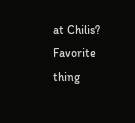at Chilis?
Favorite thing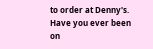to order at Denny's.
Have you ever been on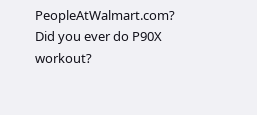PeopleAtWalmart.com?
Did you ever do P90X workout?